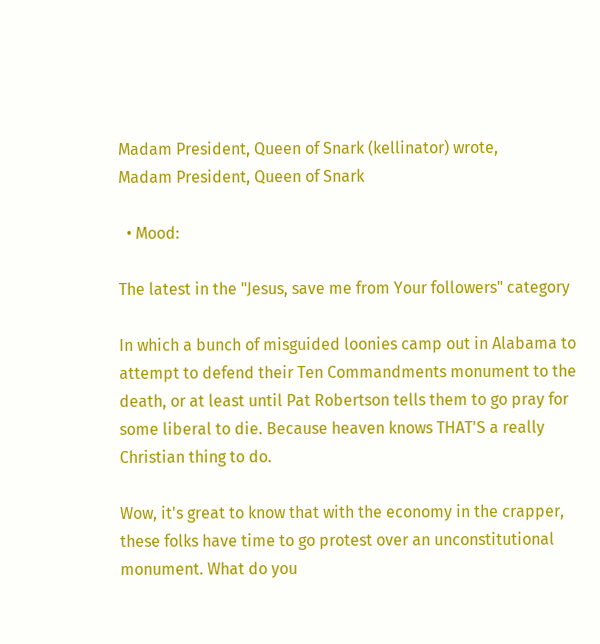Madam President, Queen of Snark (kellinator) wrote,
Madam President, Queen of Snark

  • Mood:

The latest in the "Jesus, save me from Your followers" category

In which a bunch of misguided loonies camp out in Alabama to attempt to defend their Ten Commandments monument to the death, or at least until Pat Robertson tells them to go pray for some liberal to die. Because heaven knows THAT'S a really Christian thing to do.

Wow, it's great to know that with the economy in the crapper, these folks have time to go protest over an unconstitutional monument. What do you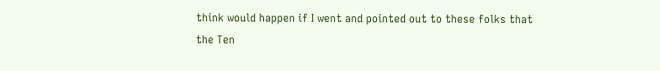think would happen if I went and pointed out to these folks that the Ten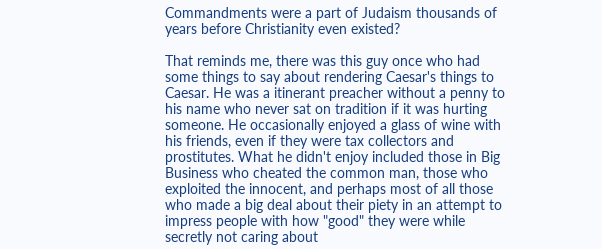Commandments were a part of Judaism thousands of years before Christianity even existed?

That reminds me, there was this guy once who had some things to say about rendering Caesar's things to Caesar. He was a itinerant preacher without a penny to his name who never sat on tradition if it was hurting someone. He occasionally enjoyed a glass of wine with his friends, even if they were tax collectors and prostitutes. What he didn't enjoy included those in Big Business who cheated the common man, those who exploited the innocent, and perhaps most of all those who made a big deal about their piety in an attempt to impress people with how "good" they were while secretly not caring about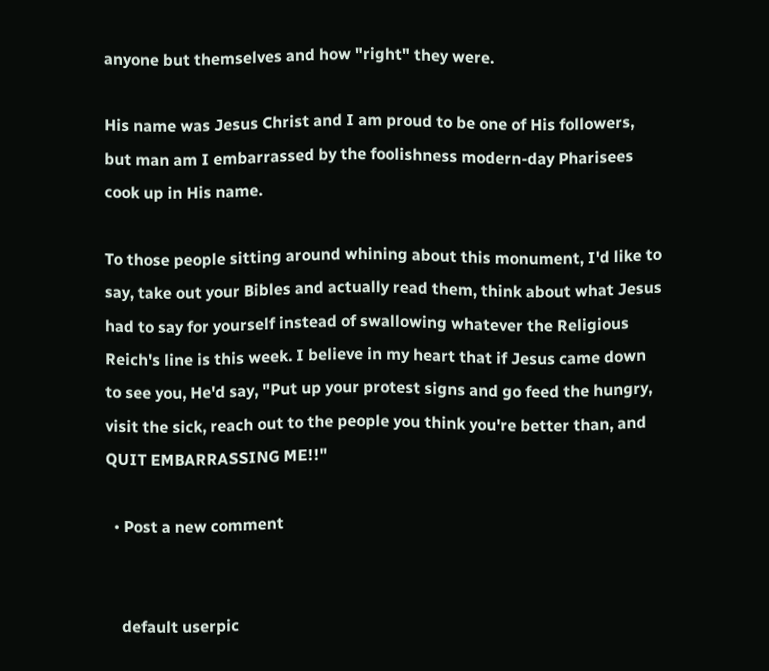anyone but themselves and how "right" they were.

His name was Jesus Christ and I am proud to be one of His followers, but man am I embarrassed by the foolishness modern-day Pharisees cook up in His name.

To those people sitting around whining about this monument, I'd like to say, take out your Bibles and actually read them, think about what Jesus had to say for yourself instead of swallowing whatever the Religious Reich's line is this week. I believe in my heart that if Jesus came down to see you, He'd say, "Put up your protest signs and go feed the hungry, visit the sick, reach out to the people you think you're better than, and QUIT EMBARRASSING ME!!"

  • Post a new comment


    default userpic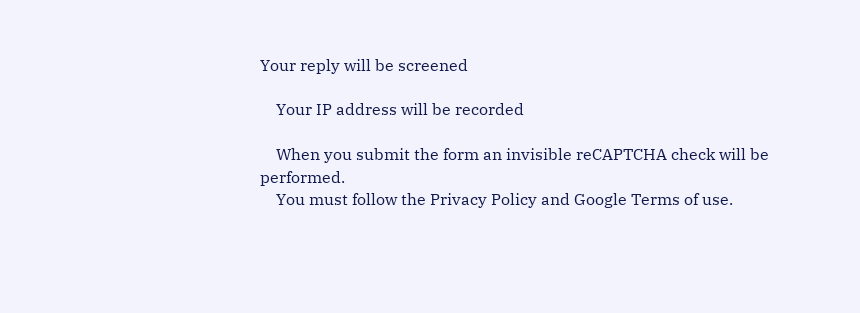Your reply will be screened

    Your IP address will be recorded

    When you submit the form an invisible reCAPTCHA check will be performed.
    You must follow the Privacy Policy and Google Terms of use.